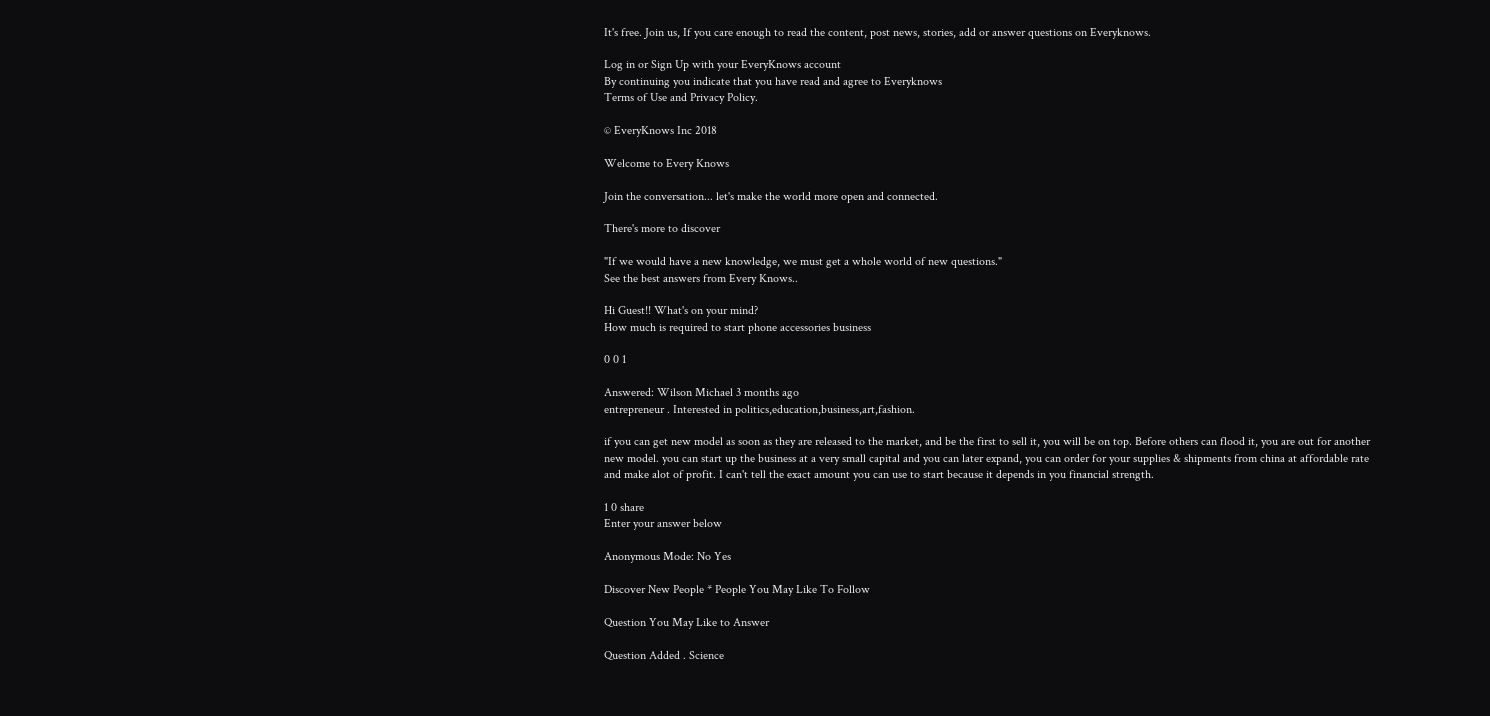It's free. Join us, If you care enough to read the content, post news, stories, add or answer questions on Everyknows.

Log in or Sign Up with your EveryKnows account
By continuing you indicate that you have read and agree to Everyknows
Terms of Use and Privacy Policy.

© EveryKnows Inc 2018

Welcome to Every Knows

Join the conversation... let's make the world more open and connected.

There's more to discover

"If we would have a new knowledge, we must get a whole world of new questions."
See the best answers from Every Knows..

Hi Guest!! What's on your mind?
How much is required to start phone accessories business

0 0 1

Answered: Wilson Michael 3 months ago
entrepreneur . Interested in politics,education,business,art,fashion.

if you can get new model as soon as they are released to the market, and be the first to sell it, you will be on top. Before others can flood it, you are out for another new model. you can start up the business at a very small capital and you can later expand, you can order for your supplies & shipments from china at affordable rate and make alot of profit. I can't tell the exact amount you can use to start because it depends in you financial strength.

1 0 share
Enter your answer below

Anonymous Mode: No Yes

Discover New People * People You May Like To Follow

Question You May Like to Answer

Question Added . Science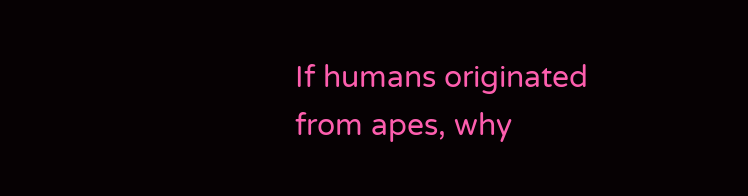If humans originated from apes, why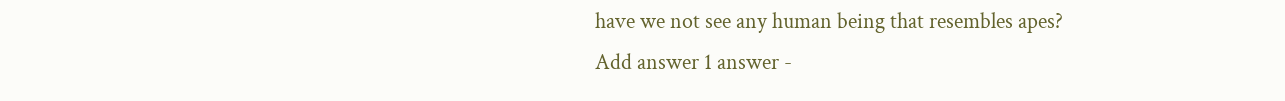have we not see any human being that resembles apes?
Add answer 1 answer -